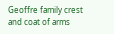Geoffre family crest and coat of arms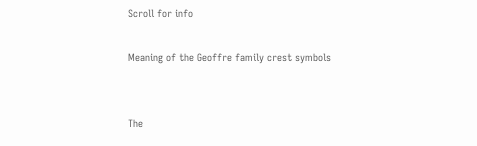Scroll for info

Meaning of the Geoffre family crest symbols


The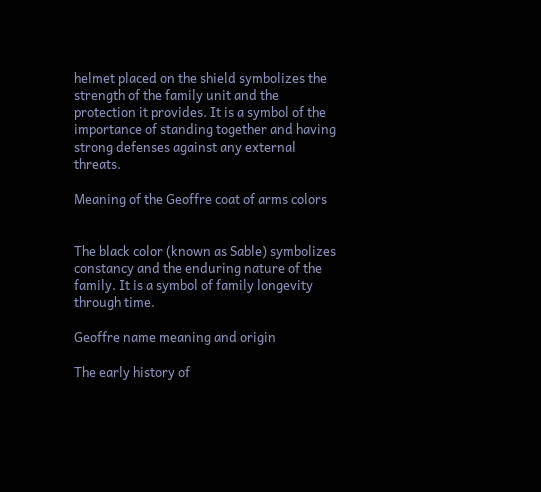helmet placed on the shield symbolizes the strength of the family unit and the protection it provides. It is a symbol of the importance of standing together and having strong defenses against any external threats.

Meaning of the Geoffre coat of arms colors


The black color (known as Sable) symbolizes constancy and the enduring nature of the family. It is a symbol of family longevity through time.

Geoffre name meaning and origin

The early history of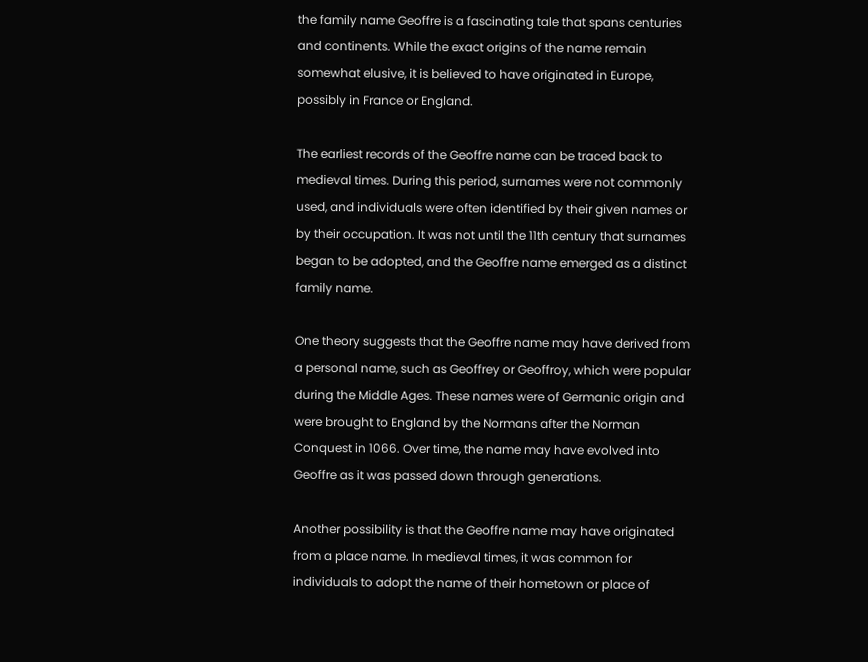the family name Geoffre is a fascinating tale that spans centuries and continents. While the exact origins of the name remain somewhat elusive, it is believed to have originated in Europe, possibly in France or England.

The earliest records of the Geoffre name can be traced back to medieval times. During this period, surnames were not commonly used, and individuals were often identified by their given names or by their occupation. It was not until the 11th century that surnames began to be adopted, and the Geoffre name emerged as a distinct family name.

One theory suggests that the Geoffre name may have derived from a personal name, such as Geoffrey or Geoffroy, which were popular during the Middle Ages. These names were of Germanic origin and were brought to England by the Normans after the Norman Conquest in 1066. Over time, the name may have evolved into Geoffre as it was passed down through generations.

Another possibility is that the Geoffre name may have originated from a place name. In medieval times, it was common for individuals to adopt the name of their hometown or place of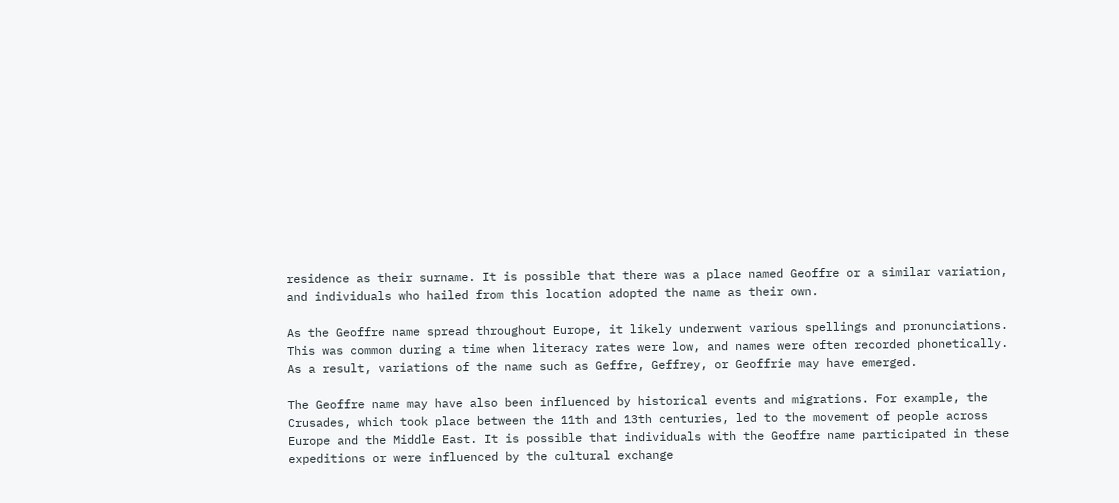residence as their surname. It is possible that there was a place named Geoffre or a similar variation, and individuals who hailed from this location adopted the name as their own.

As the Geoffre name spread throughout Europe, it likely underwent various spellings and pronunciations. This was common during a time when literacy rates were low, and names were often recorded phonetically. As a result, variations of the name such as Geffre, Geffrey, or Geoffrie may have emerged.

The Geoffre name may have also been influenced by historical events and migrations. For example, the Crusades, which took place between the 11th and 13th centuries, led to the movement of people across Europe and the Middle East. It is possible that individuals with the Geoffre name participated in these expeditions or were influenced by the cultural exchange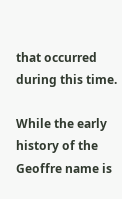that occurred during this time.

While the early history of the Geoffre name is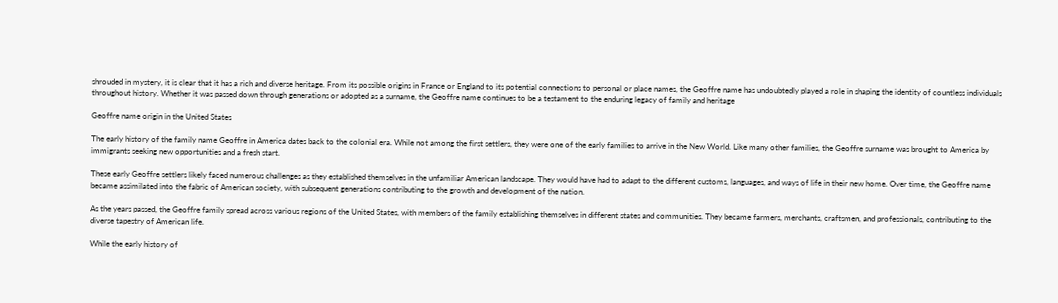shrouded in mystery, it is clear that it has a rich and diverse heritage. From its possible origins in France or England to its potential connections to personal or place names, the Geoffre name has undoubtedly played a role in shaping the identity of countless individuals throughout history. Whether it was passed down through generations or adopted as a surname, the Geoffre name continues to be a testament to the enduring legacy of family and heritage

Geoffre name origin in the United States

The early history of the family name Geoffre in America dates back to the colonial era. While not among the first settlers, they were one of the early families to arrive in the New World. Like many other families, the Geoffre surname was brought to America by immigrants seeking new opportunities and a fresh start.

These early Geoffre settlers likely faced numerous challenges as they established themselves in the unfamiliar American landscape. They would have had to adapt to the different customs, languages, and ways of life in their new home. Over time, the Geoffre name became assimilated into the fabric of American society, with subsequent generations contributing to the growth and development of the nation.

As the years passed, the Geoffre family spread across various regions of the United States, with members of the family establishing themselves in different states and communities. They became farmers, merchants, craftsmen, and professionals, contributing to the diverse tapestry of American life.

While the early history of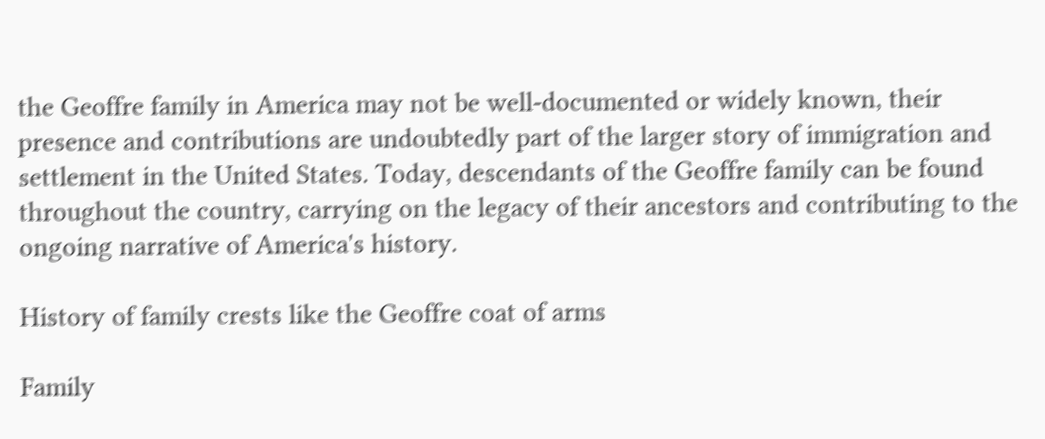the Geoffre family in America may not be well-documented or widely known, their presence and contributions are undoubtedly part of the larger story of immigration and settlement in the United States. Today, descendants of the Geoffre family can be found throughout the country, carrying on the legacy of their ancestors and contributing to the ongoing narrative of America's history.

History of family crests like the Geoffre coat of arms

Family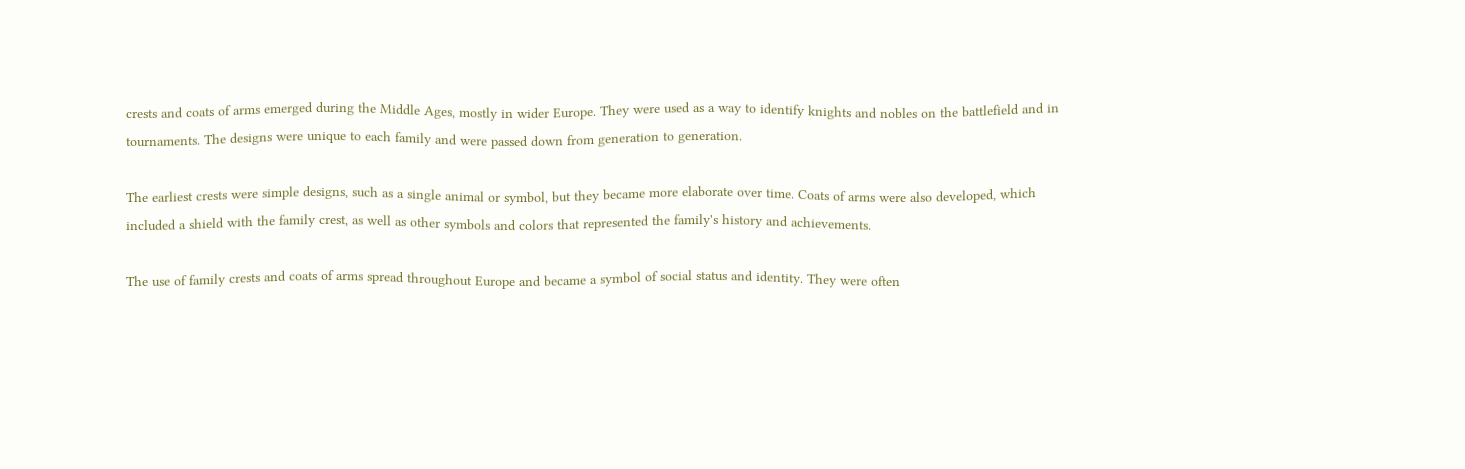crests and coats of arms emerged during the Middle Ages, mostly in wider Europe. They were used as a way to identify knights and nobles on the battlefield and in tournaments. The designs were unique to each family and were passed down from generation to generation.

The earliest crests were simple designs, such as a single animal or symbol, but they became more elaborate over time. Coats of arms were also developed, which included a shield with the family crest, as well as other symbols and colors that represented the family's history and achievements.

The use of family crests and coats of arms spread throughout Europe and became a symbol of social status and identity. They were often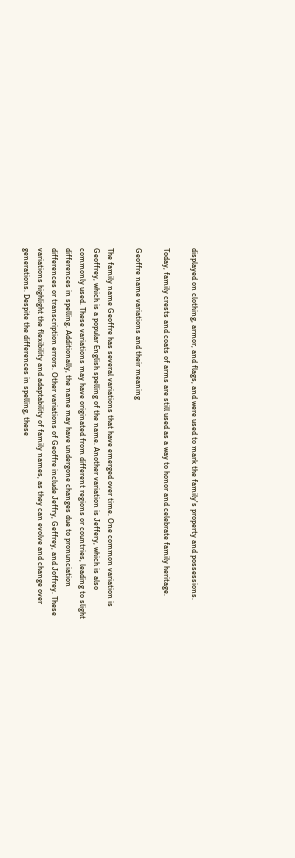displayed on clothing, armor, and flags, and were used to mark the family's property and possessions.

Today, family crests and coats of arms are still used as a way to honor and celebrate family heritage.

Geoffre name variations and their meaning

The family name Geoffre has several variations that have emerged over time. One common variation is Geoffrey, which is a popular English spelling of the name. Another variation is Jeffery, which is also commonly used. These variations may have originated from different regions or countries, leading to slight differences in spelling. Additionally, the name may have undergone changes due to pronunciation differences or transcription errors. Other variations of Geoffre include Jeffry, Geffrey, and Joffrey. These variations highlight the flexibility and adaptability of family names, as they can evolve and change over generations. Despite the differences in spelling, these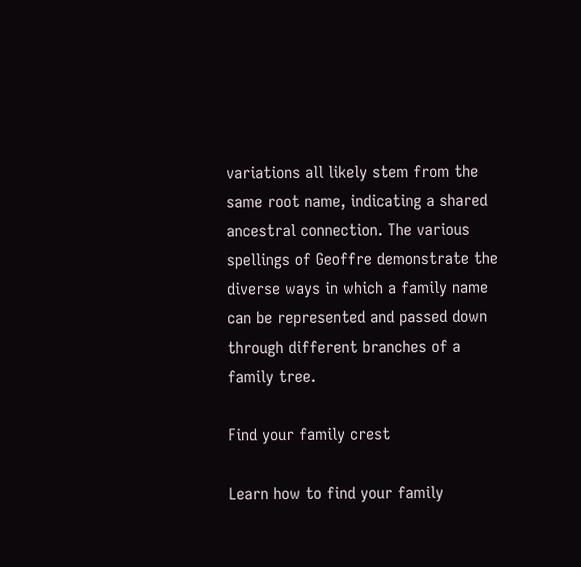variations all likely stem from the same root name, indicating a shared ancestral connection. The various spellings of Geoffre demonstrate the diverse ways in which a family name can be represented and passed down through different branches of a family tree.

Find your family crest

Learn how to find your family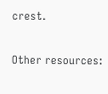crest.

Other resources: